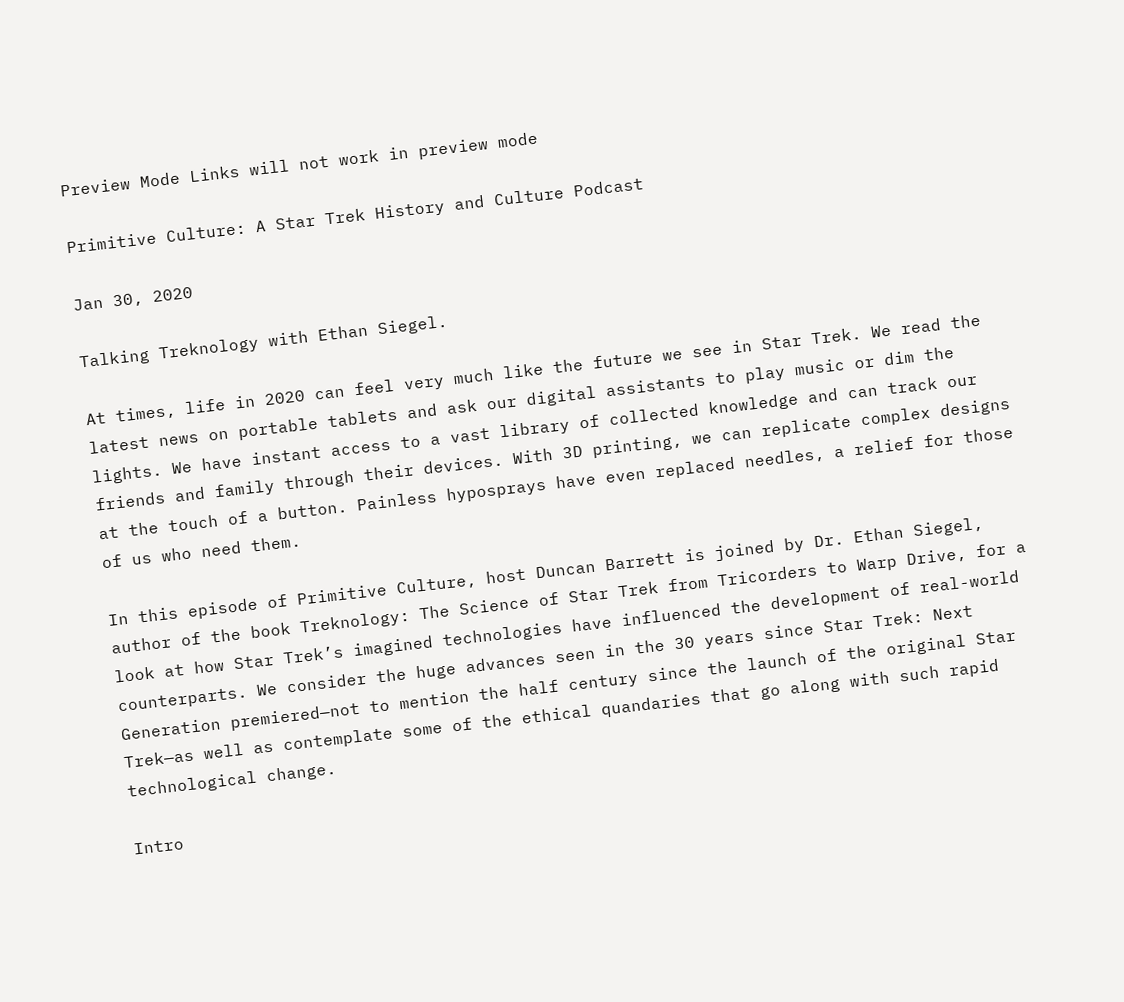Preview Mode Links will not work in preview mode

Primitive Culture: A Star Trek History and Culture Podcast

Jan 30, 2020

Talking Treknology with Ethan Siegel.

At times, life in 2020 can feel very much like the future we see in Star Trek. We read the latest news on portable tablets and ask our digital assistants to play music or dim the lights. We have instant access to a vast library of collected knowledge and can track our friends and family through their devices. With 3D printing, we can replicate complex designs at the touch of a button. Painless hyposprays have even replaced needles, a relief for those of us who need them.

In this episode of Primitive Culture, host Duncan Barrett is joined by Dr. Ethan Siegel, author of the book Treknology: The Science of Star Trek from Tricorders to Warp Drive, for a look at how Star Trek’s imagined technologies have influenced the development of real-world counterparts. We consider the huge advances seen in the 30 years since Star Trek: Next Generation premiered—not to mention the half century since the launch of the original Star Trek—as well as contemplate some of the ethical quandaries that go along with such rapid technological change.

Intro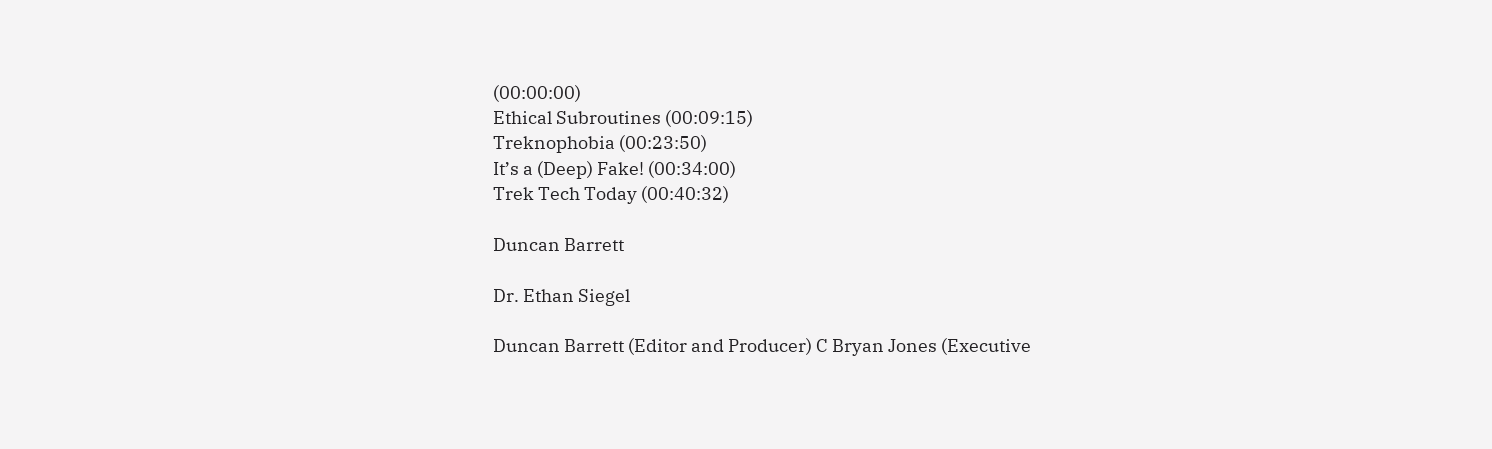(00:00:00)
Ethical Subroutines (00:09:15)
Treknophobia (00:23:50)
It’s a (Deep) Fake! (00:34:00)
Trek Tech Today (00:40:32)

Duncan Barrett

Dr. Ethan Siegel

Duncan Barrett (Editor and Producer) C Bryan Jones (Executive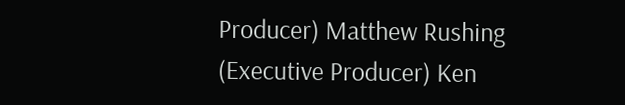Producer) Matthew Rushing (Executive Producer) Ken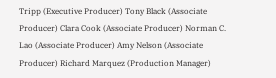Tripp (Executive Producer) Tony Black (Associate Producer) Clara Cook (Associate Producer) Norman C. Lao (Associate Producer) Amy Nelson (Associate Producer) Richard Marquez (Production Manager)